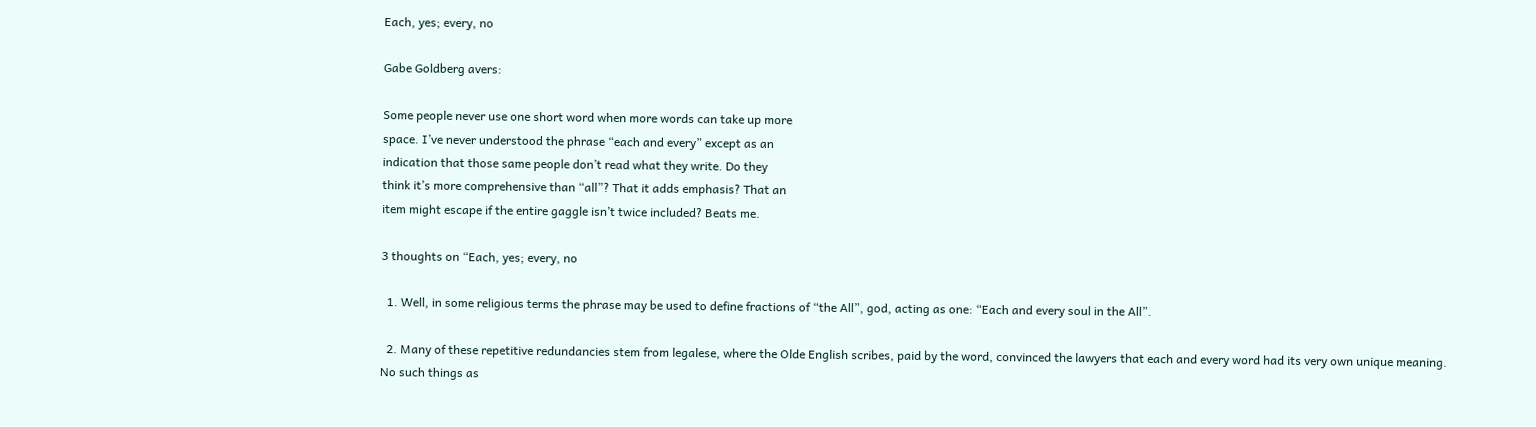Each, yes; every, no

Gabe Goldberg avers:

Some people never use one short word when more words can take up more
space. I’ve never understood the phrase “each and every” except as an
indication that those same people don’t read what they write. Do they
think it’s more comprehensive than “all”? That it adds emphasis? That an
item might escape if the entire gaggle isn’t twice included? Beats me.

3 thoughts on “Each, yes; every, no

  1. Well, in some religious terms the phrase may be used to define fractions of “the All”, god, acting as one: “Each and every soul in the All”.

  2. Many of these repetitive redundancies stem from legalese, where the Olde English scribes, paid by the word, convinced the lawyers that each and every word had its very own unique meaning. No such things as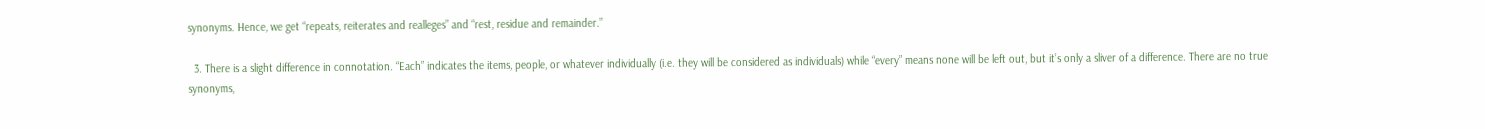synonyms. Hence, we get “repeats, reiterates and realleges” and “rest, residue and remainder.”

  3. There is a slight difference in connotation. “Each” indicates the items, people, or whatever individually (i.e. they will be considered as individuals) while “every” means none will be left out, but it’s only a sliver of a difference. There are no true synonyms,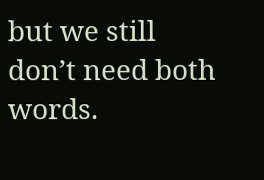but we still don’t need both words.